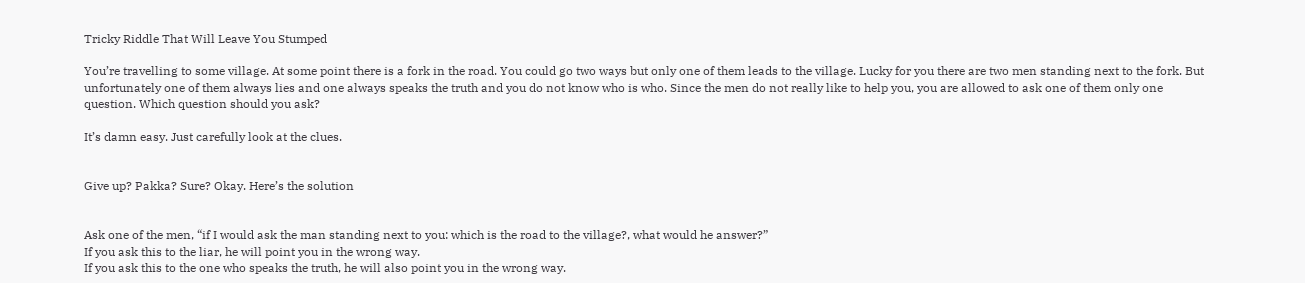Tricky Riddle That Will Leave You Stumped

You’re travelling to some village. At some point there is a fork in the road. You could go two ways but only one of them leads to the village. Lucky for you there are two men standing next to the fork. But unfortunately one of them always lies and one always speaks the truth and you do not know who is who. Since the men do not really like to help you, you are allowed to ask one of them only one question. Which question should you ask?

It’s damn easy. Just carefully look at the clues.


Give up? Pakka? Sure? Okay. Here’s the solution


Ask one of the men, “if I would ask the man standing next to you: which is the road to the village?, what would he answer?”
If you ask this to the liar, he will point you in the wrong way.
If you ask this to the one who speaks the truth, he will also point you in the wrong way.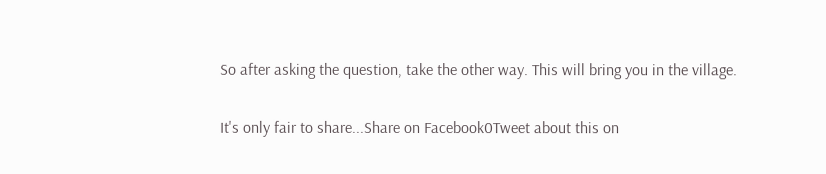So after asking the question, take the other way. This will bring you in the village.


It's only fair to share...Share on Facebook0Tweet about this on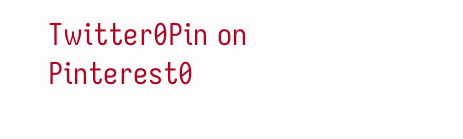Twitter0Pin on Pinterest0